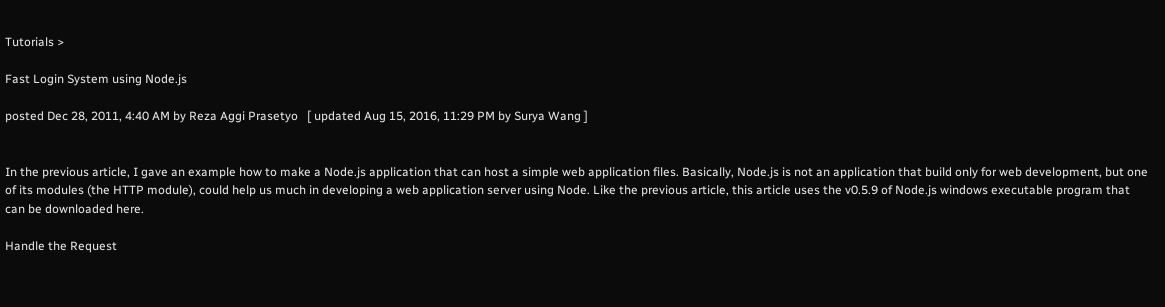Tutorials >

Fast Login System using Node.js

posted Dec 28, 2011, 4:40 AM by Reza Aggi Prasetyo   [ updated Aug 15, 2016, 11:29 PM by Surya Wang ]


In the previous article, I gave an example how to make a Node.js application that can host a simple web application files. Basically, Node.js is not an application that build only for web development, but one of its modules (the HTTP module), could help us much in developing a web application server using Node. Like the previous article, this article uses the v0.5.9 of Node.js windows executable program that can be downloaded here.

Handle the Request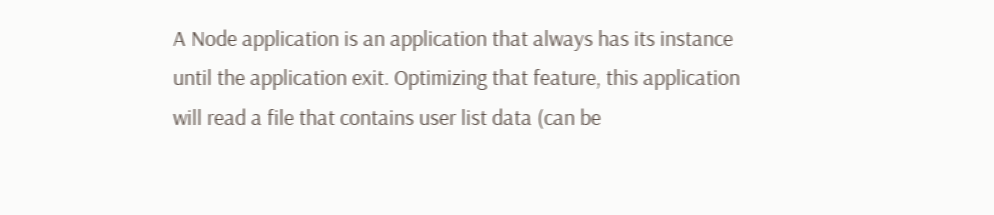A Node application is an application that always has its instance until the application exit. Optimizing that feature, this application will read a file that contains user list data (can be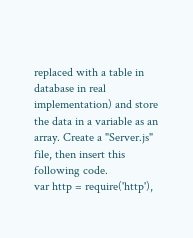replaced with a table in database in real implementation) and store the data in a variable as an array. Create a "Server.js" file, then insert this following code.
var http = require('http'),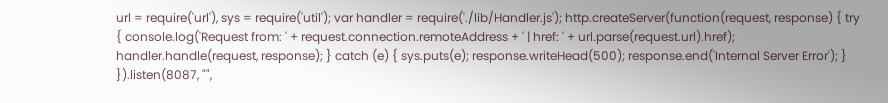url = require('url'), sys = require('util'); var handler = require('./lib/Handler.js'); http.createServer(function(request, response) { try { console.log('Request from: ' + request.connection.remoteAddress + ' | href: ' + url.parse(request.url).href); handler.handle(request, response); } catch (e) { sys.puts(e); response.writeHead(500); response.end('Internal Server Error'); } }).listen(8087, "",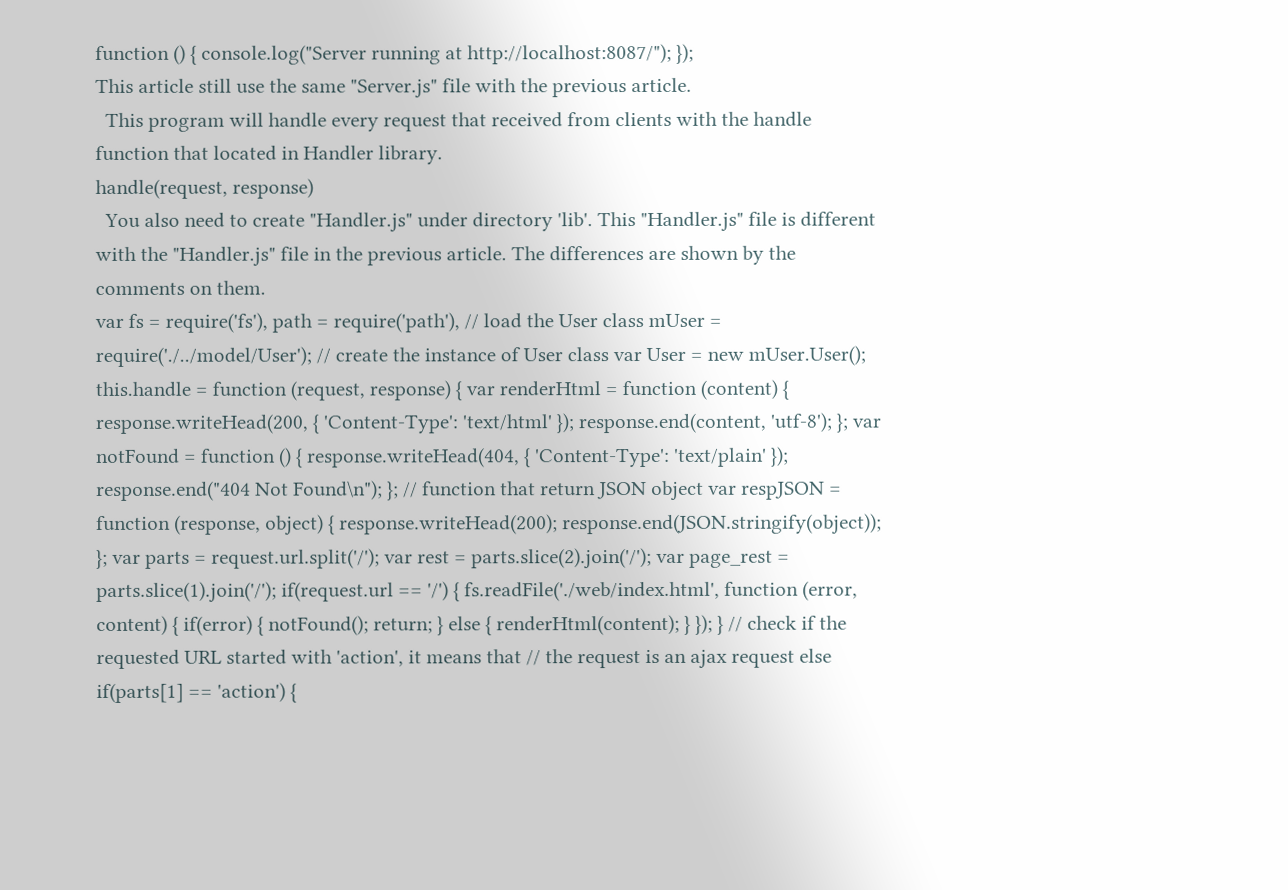function () { console.log("Server running at http://localhost:8087/"); });
This article still use the same "Server.js" file with the previous article.
  This program will handle every request that received from clients with the handle function that located in Handler library.
handle(request, response)
  You also need to create "Handler.js" under directory 'lib'. This "Handler.js" file is different with the "Handler.js" file in the previous article. The differences are shown by the comments on them.
var fs = require('fs'), path = require('path'), // load the User class mUser = require('./../model/User'); // create the instance of User class var User = new mUser.User(); this.handle = function (request, response) { var renderHtml = function (content) { response.writeHead(200, { 'Content-Type': 'text/html' }); response.end(content, 'utf-8'); }; var notFound = function () { response.writeHead(404, { 'Content-Type': 'text/plain' }); response.end("404 Not Found\n"); }; // function that return JSON object var respJSON = function (response, object) { response.writeHead(200); response.end(JSON.stringify(object)); }; var parts = request.url.split('/'); var rest = parts.slice(2).join('/'); var page_rest = parts.slice(1).join('/'); if(request.url == '/') { fs.readFile('./web/index.html', function (error, content) { if(error) { notFound(); return; } else { renderHtml(content); } }); } // check if the requested URL started with 'action', it means that // the request is an ajax request else if(parts[1] == 'action') {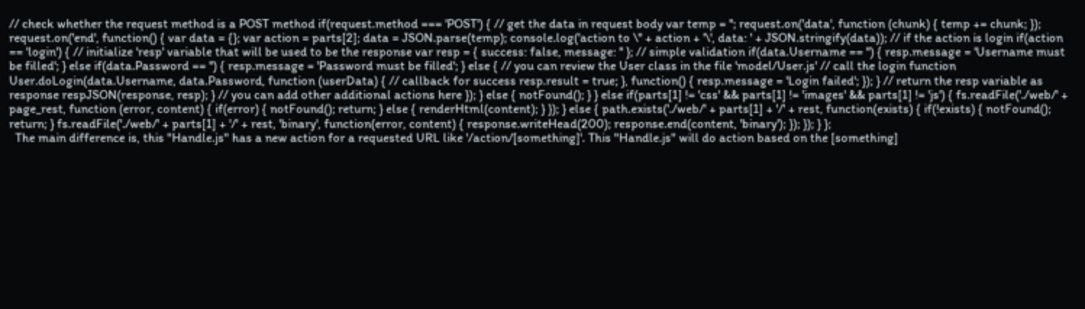// check whether the request method is a POST method if(request.method === 'POST') { // get the data in request body var temp = ''; request.on('data', function (chunk) { temp += chunk; }); request.on('end', function() { var data = {}; var action = parts[2]; data = JSON.parse(temp); console.log('action to \'' + action + '\', data: ' + JSON.stringify(data)); // if the action is login if(action == 'login') { // initialize 'resp' variable that will be used to be the response var resp = { success: false, message: '' }; // simple validation if(data.Username == '') { resp.message = 'Username must be filled'; } else if(data.Password == '') { resp.message = 'Password must be filled'; } else { // you can review the User class in the file 'model/User.js' // call the login function User.doLogin(data.Username, data.Password, function (userData) { // callback for success resp.result = true; }, function() { resp.message = 'Login failed'; }); } // return the resp variable as response respJSON(response, resp); } // you can add other additional actions here }); } else { notFound(); } } else if(parts[1] != 'css' && parts[1] != 'images' && parts[1] != 'js') { fs.readFile('./web/' + page_rest, function (error, content) { if(error) { notFound(); return; } else { renderHtml(content); } }); } else { path.exists('./web/' + parts[1] + '/' + rest, function(exists) { if(!exists) { notFound(); return; } fs.readFile('./web/' + parts[1] + '/' + rest, 'binary', function(error, content) { response.writeHead(200); response.end(content, 'binary'); }); }); } };
  The main difference is, this "Handle.js" has a new action for a requested URL like '/action/[something]'. This "Handle.js" will do action based on the [something]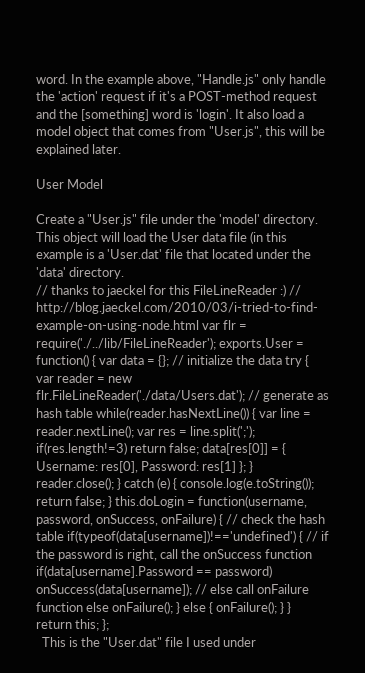word. In the example above, "Handle.js" only handle the 'action' request if it's a POST-method request and the [something] word is 'login'. It also load a model object that comes from "User.js", this will be explained later.

User Model

Create a "User.js" file under the 'model' directory. This object will load the User data file (in this example is a 'User.dat' file that located under the 'data' directory.
// thanks to jaeckel for this FileLineReader :) // http://blog.jaeckel.com/2010/03/i-tried-to-find-example-on-using-node.html var flr = require('./../lib/FileLineReader'); exports.User = function() { var data = {}; // initialize the data try { var reader = new flr.FileLineReader('./data/Users.dat'); // generate as hash table while(reader.hasNextLine()) { var line = reader.nextLine(); var res = line.split(';'); if(res.length!=3) return false; data[res[0]] = { Username: res[0], Password: res[1] }; } reader.close(); } catch (e) { console.log(e.toString()); return false; } this.doLogin = function(username, password, onSuccess, onFailure) { // check the hash table if(typeof(data[username])!=='undefined') { // if the password is right, call the onSuccess function if(data[username].Password == password) onSuccess(data[username]); // else call onFailure function else onFailure(); } else { onFailure(); } } return this; };
  This is the "User.dat" file I used under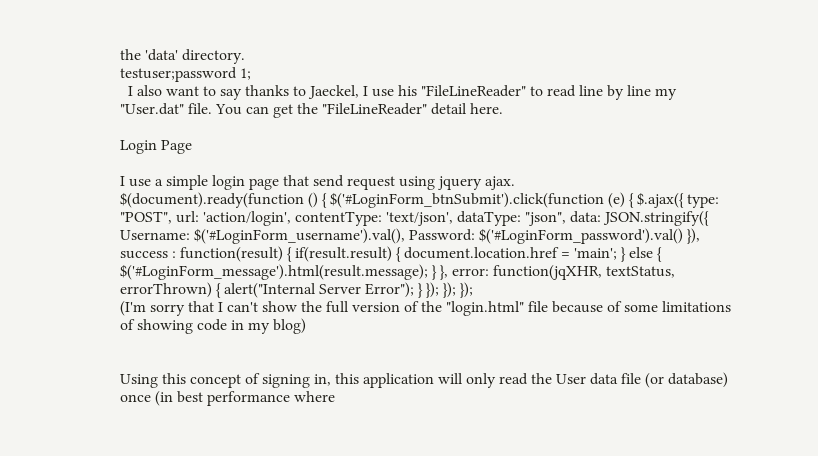the 'data' directory.
testuser;password 1;
  I also want to say thanks to Jaeckel, I use his "FileLineReader" to read line by line my "User.dat" file. You can get the "FileLineReader" detail here.

Login Page

I use a simple login page that send request using jquery ajax.
$(document).ready(function () { $('#LoginForm_btnSubmit').click(function (e) { $.ajax({ type: "POST", url: 'action/login', contentType: 'text/json', dataType: "json", data: JSON.stringify({ Username: $('#LoginForm_username').val(), Password: $('#LoginForm_password').val() }), success : function(result) { if(result.result) { document.location.href = 'main'; } else { $('#LoginForm_message').html(result.message); } }, error: function(jqXHR, textStatus, errorThrown) { alert("Internal Server Error"); } }); }); });
(I'm sorry that I can't show the full version of the "login.html" file because of some limitations of showing code in my blog)


Using this concept of signing in, this application will only read the User data file (or database) once (in best performance where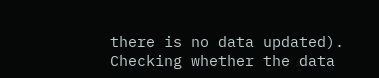there is no data updated). Checking whether the data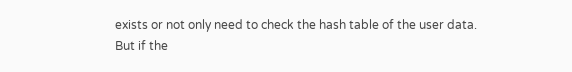exists or not only need to check the hash table of the user data. But if the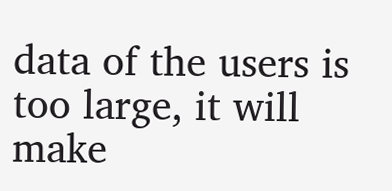data of the users is too large, it will make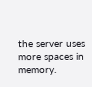the server uses more spaces in memory.